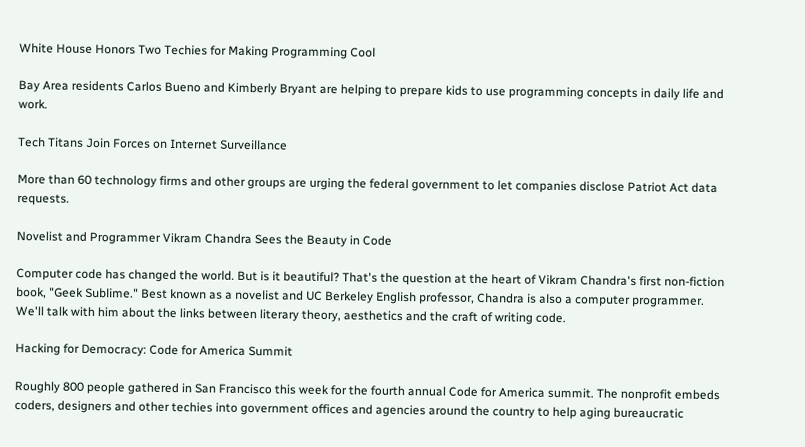White House Honors Two Techies for Making Programming Cool

Bay Area residents Carlos Bueno and Kimberly Bryant are helping to prepare kids to use programming concepts in daily life and work.

Tech Titans Join Forces on Internet Surveillance

More than 60 technology firms and other groups are urging the federal government to let companies disclose Patriot Act data requests.

Novelist and Programmer Vikram Chandra Sees the Beauty in Code

Computer code has changed the world. But is it beautiful? That's the question at the heart of Vikram Chandra's first non-fiction book, "Geek Sublime." Best known as a novelist and UC Berkeley English professor, Chandra is also a computer programmer. We'll talk with him about the links between literary theory, aesthetics and the craft of writing code.

Hacking for Democracy: Code for America Summit

Roughly 800 people gathered in San Francisco this week for the fourth annual Code for America summit. The nonprofit embeds coders, designers and other techies into government offices and agencies around the country to help aging bureaucratic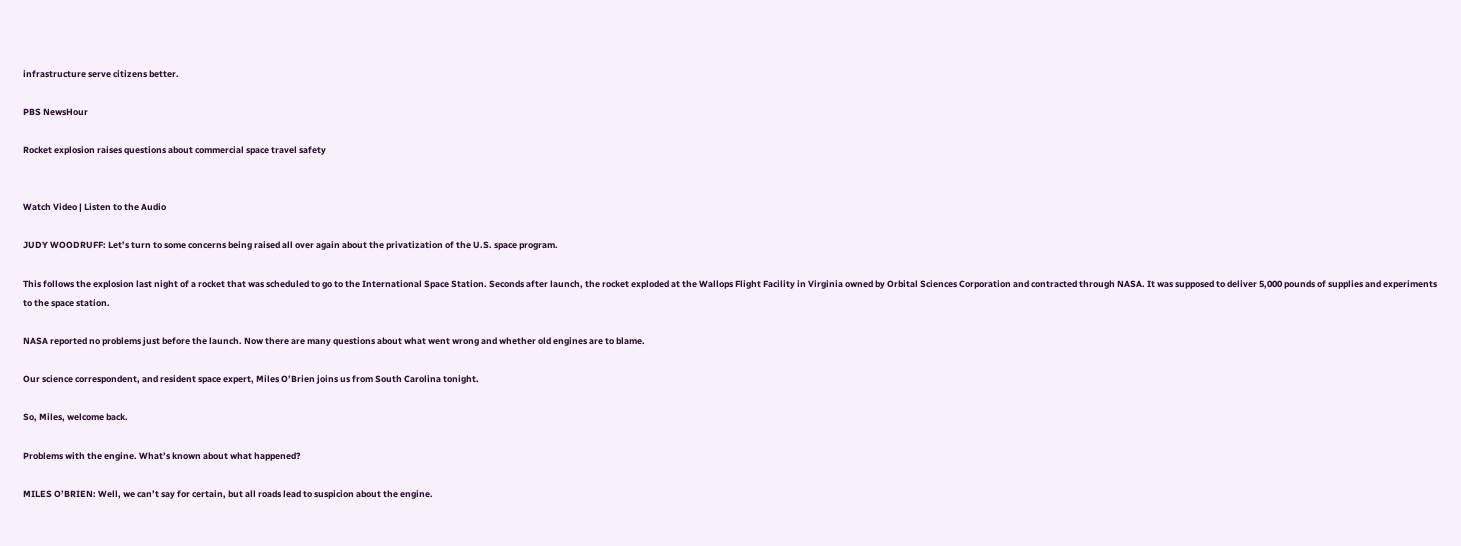infrastructure serve citizens better.

PBS NewsHour

Rocket explosion raises questions about commercial space travel safety


Watch Video | Listen to the Audio

JUDY WOODRUFF: Let’s turn to some concerns being raised all over again about the privatization of the U.S. space program.

This follows the explosion last night of a rocket that was scheduled to go to the International Space Station. Seconds after launch, the rocket exploded at the Wallops Flight Facility in Virginia owned by Orbital Sciences Corporation and contracted through NASA. It was supposed to deliver 5,000 pounds of supplies and experiments to the space station.

NASA reported no problems just before the launch. Now there are many questions about what went wrong and whether old engines are to blame.

Our science correspondent, and resident space expert, Miles O’Brien joins us from South Carolina tonight.

So, Miles, welcome back.

Problems with the engine. What’s known about what happened?

MILES O’BRIEN: Well, we can’t say for certain, but all roads lead to suspicion about the engine.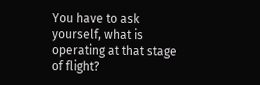You have to ask yourself, what is operating at that stage of flight?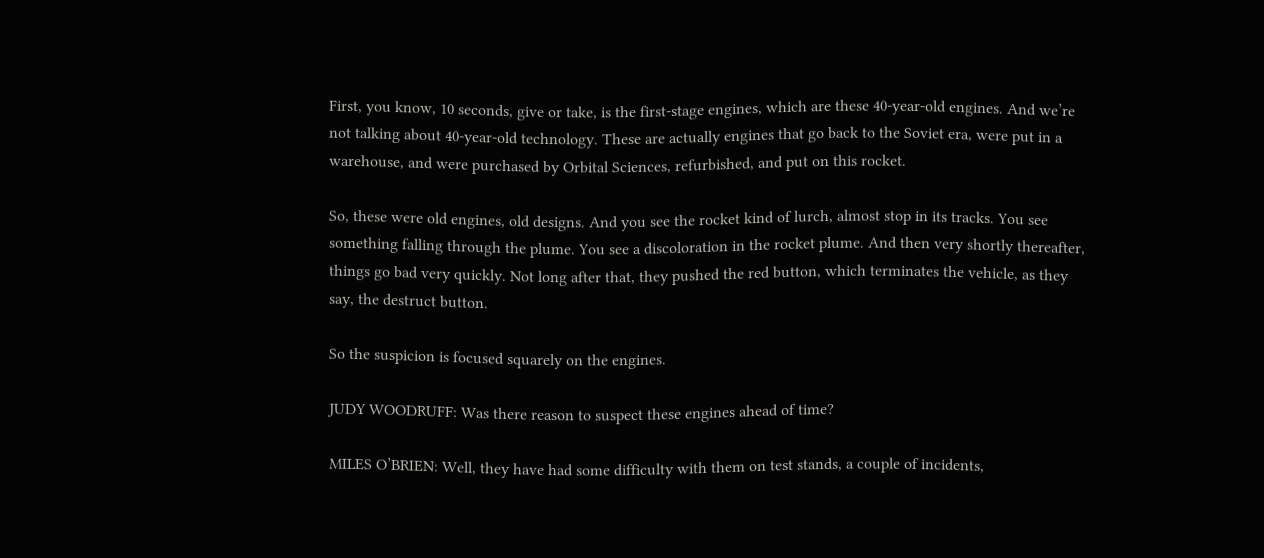First, you know, 10 seconds, give or take, is the first-stage engines, which are these 40-year-old engines. And we’re not talking about 40-year-old technology. These are actually engines that go back to the Soviet era, were put in a warehouse, and were purchased by Orbital Sciences, refurbished, and put on this rocket.

So, these were old engines, old designs. And you see the rocket kind of lurch, almost stop in its tracks. You see something falling through the plume. You see a discoloration in the rocket plume. And then very shortly thereafter, things go bad very quickly. Not long after that, they pushed the red button, which terminates the vehicle, as they say, the destruct button.

So the suspicion is focused squarely on the engines.

JUDY WOODRUFF: Was there reason to suspect these engines ahead of time?

MILES O’BRIEN: Well, they have had some difficulty with them on test stands, a couple of incidents,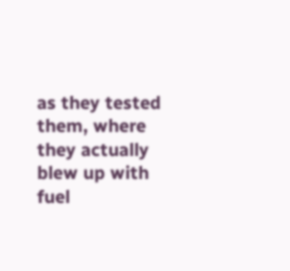as they tested them, where they actually blew up with fuel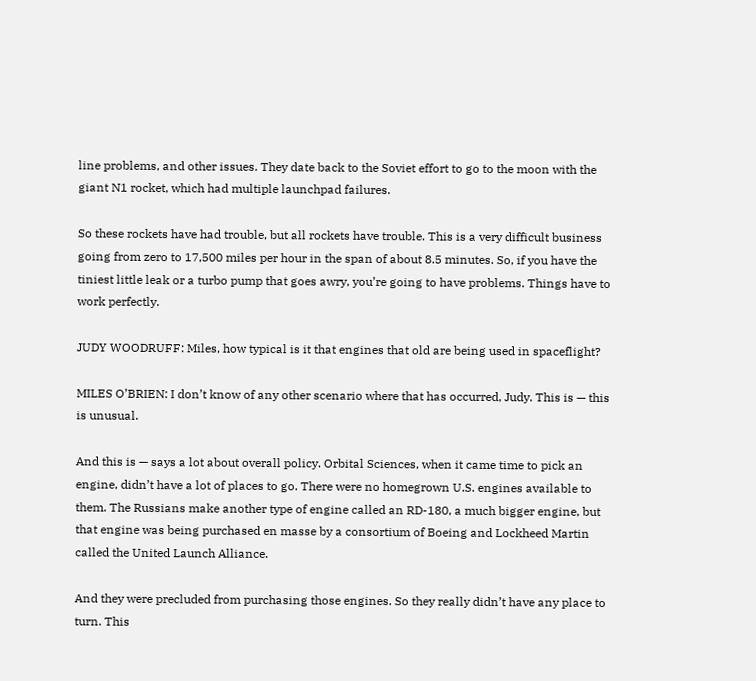line problems, and other issues. They date back to the Soviet effort to go to the moon with the giant N1 rocket, which had multiple launchpad failures.

So these rockets have had trouble, but all rockets have trouble. This is a very difficult business going from zero to 17,500 miles per hour in the span of about 8.5 minutes. So, if you have the tiniest little leak or a turbo pump that goes awry, you’re going to have problems. Things have to work perfectly.

JUDY WOODRUFF: Miles, how typical is it that engines that old are being used in spaceflight?

MILES O’BRIEN: I don’t know of any other scenario where that has occurred, Judy. This is — this is unusual.

And this is — says a lot about overall policy. Orbital Sciences, when it came time to pick an engine, didn’t have a lot of places to go. There were no homegrown U.S. engines available to them. The Russians make another type of engine called an RD-180, a much bigger engine, but that engine was being purchased en masse by a consortium of Boeing and Lockheed Martin called the United Launch Alliance.

And they were precluded from purchasing those engines. So they really didn’t have any place to turn. This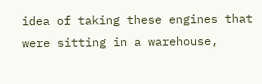idea of taking these engines that were sitting in a warehouse,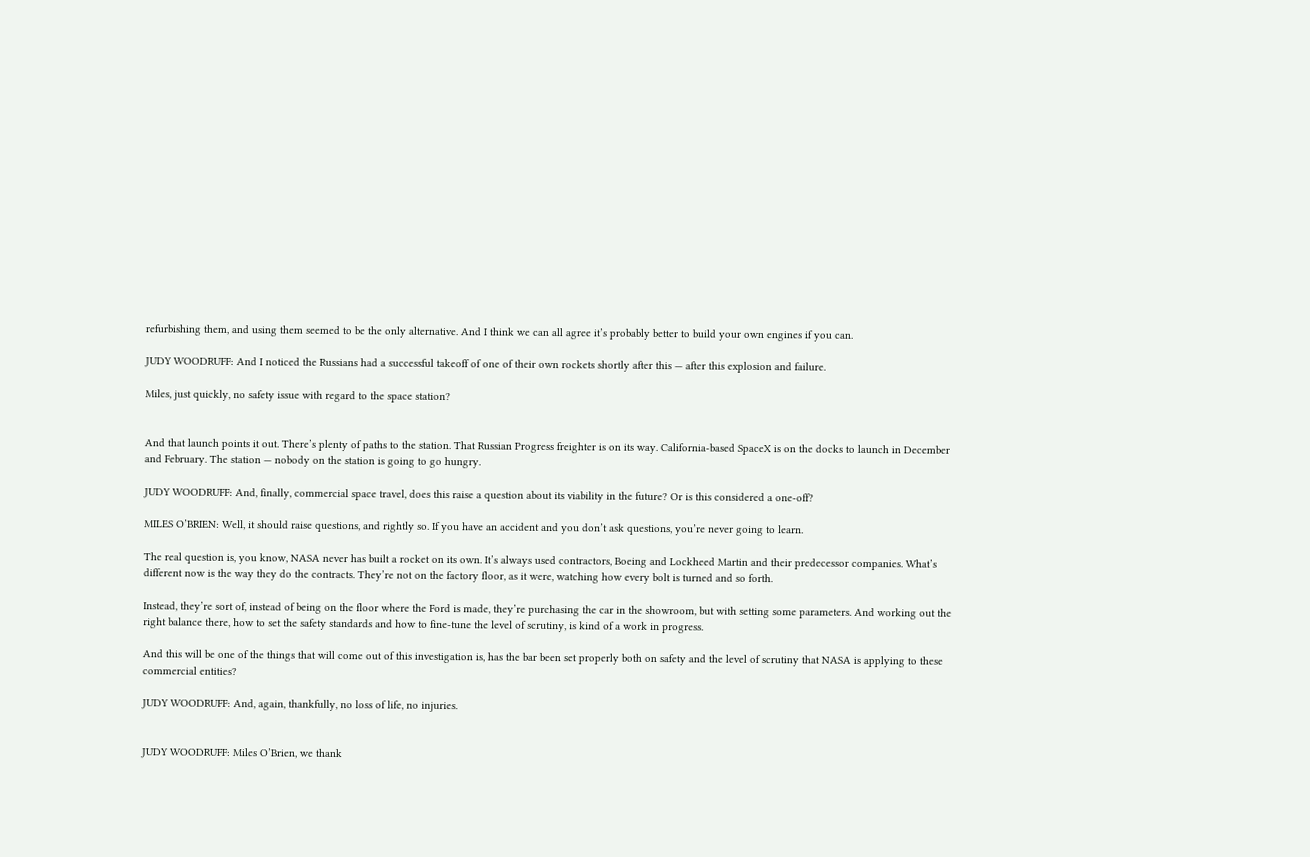refurbishing them, and using them seemed to be the only alternative. And I think we can all agree it’s probably better to build your own engines if you can.

JUDY WOODRUFF: And I noticed the Russians had a successful takeoff of one of their own rockets shortly after this — after this explosion and failure.

Miles, just quickly, no safety issue with regard to the space station?


And that launch points it out. There’s plenty of paths to the station. That Russian Progress freighter is on its way. California-based SpaceX is on the docks to launch in December and February. The station — nobody on the station is going to go hungry.

JUDY WOODRUFF: And, finally, commercial space travel, does this raise a question about its viability in the future? Or is this considered a one-off?

MILES O’BRIEN: Well, it should raise questions, and rightly so. If you have an accident and you don’t ask questions, you’re never going to learn.

The real question is, you know, NASA never has built a rocket on its own. It’s always used contractors, Boeing and Lockheed Martin and their predecessor companies. What’s different now is the way they do the contracts. They’re not on the factory floor, as it were, watching how every bolt is turned and so forth.

Instead, they’re sort of, instead of being on the floor where the Ford is made, they’re purchasing the car in the showroom, but with setting some parameters. And working out the right balance there, how to set the safety standards and how to fine-tune the level of scrutiny, is kind of a work in progress.

And this will be one of the things that will come out of this investigation is, has the bar been set properly both on safety and the level of scrutiny that NASA is applying to these commercial entities?

JUDY WOODRUFF: And, again, thankfully, no loss of life, no injuries.


JUDY WOODRUFF: Miles O’Brien, we thank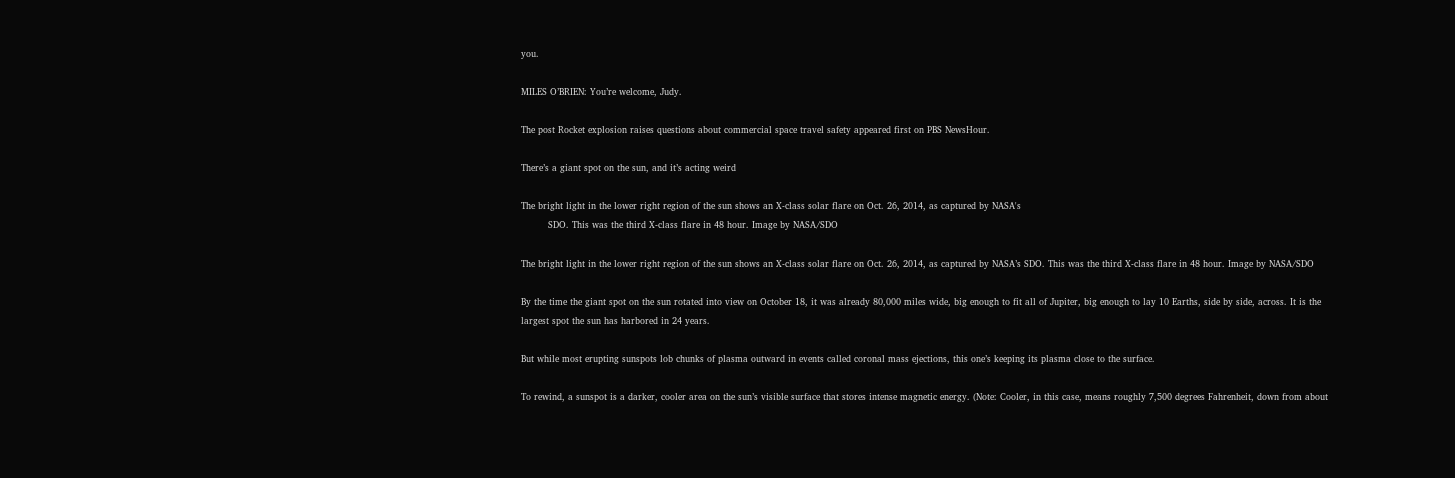you.

MILES O’BRIEN: You’re welcome, Judy.

The post Rocket explosion raises questions about commercial space travel safety appeared first on PBS NewsHour.

There’s a giant spot on the sun, and it’s acting weird

The bright light in the lower right region of the sun shows an X-class solar flare on Oct. 26, 2014, as captured by NASA's
         SDO. This was the third X-class flare in 48 hour. Image by NASA/SDO

The bright light in the lower right region of the sun shows an X-class solar flare on Oct. 26, 2014, as captured by NASA’s SDO. This was the third X-class flare in 48 hour. Image by NASA/SDO

By the time the giant spot on the sun rotated into view on October 18, it was already 80,000 miles wide, big enough to fit all of Jupiter, big enough to lay 10 Earths, side by side, across. It is the largest spot the sun has harbored in 24 years.

But while most erupting sunspots lob chunks of plasma outward in events called coronal mass ejections, this one’s keeping its plasma close to the surface.

To rewind, a sunspot is a darker, cooler area on the sun’s visible surface that stores intense magnetic energy. (Note: Cooler, in this case, means roughly 7,500 degrees Fahrenheit, down from about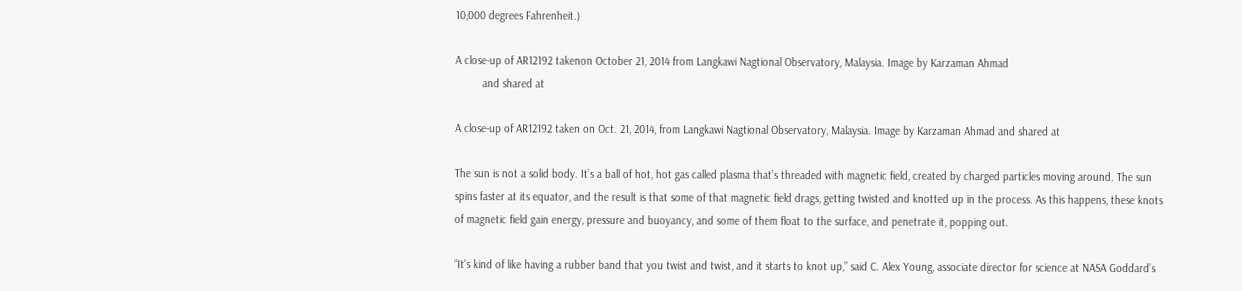10,000 degrees Fahrenheit.)

A close-up of AR12192 takenon October 21, 2014 from Langkawi Nagtional Observatory, Malaysia. Image by Karzaman Ahmad
         and shared at

A close-up of AR12192 taken on Oct. 21, 2014, from Langkawi Nagtional Observatory, Malaysia. Image by Karzaman Ahmad and shared at

The sun is not a solid body. It’s a ball of hot, hot gas called plasma that’s threaded with magnetic field, created by charged particles moving around. The sun spins faster at its equator, and the result is that some of that magnetic field drags, getting twisted and knotted up in the process. As this happens, these knots of magnetic field gain energy, pressure and buoyancy, and some of them float to the surface, and penetrate it, popping out.

“It’s kind of like having a rubber band that you twist and twist, and it starts to knot up,” said C. Alex Young, associate director for science at NASA Goddard’s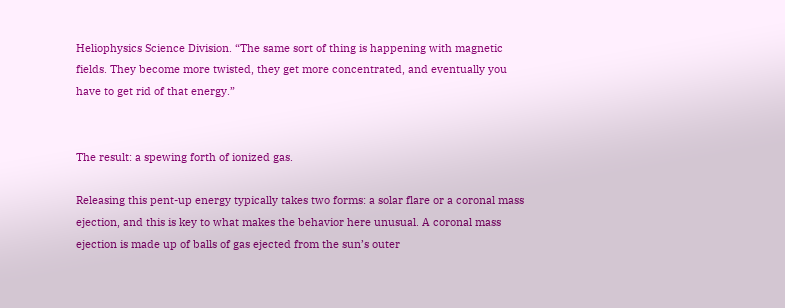Heliophysics Science Division. “The same sort of thing is happening with magnetic fields. They become more twisted, they get more concentrated, and eventually you have to get rid of that energy.”


The result: a spewing forth of ionized gas.

Releasing this pent-up energy typically takes two forms: a solar flare or a coronal mass ejection, and this is key to what makes the behavior here unusual. A coronal mass ejection is made up of balls of gas ejected from the sun’s outer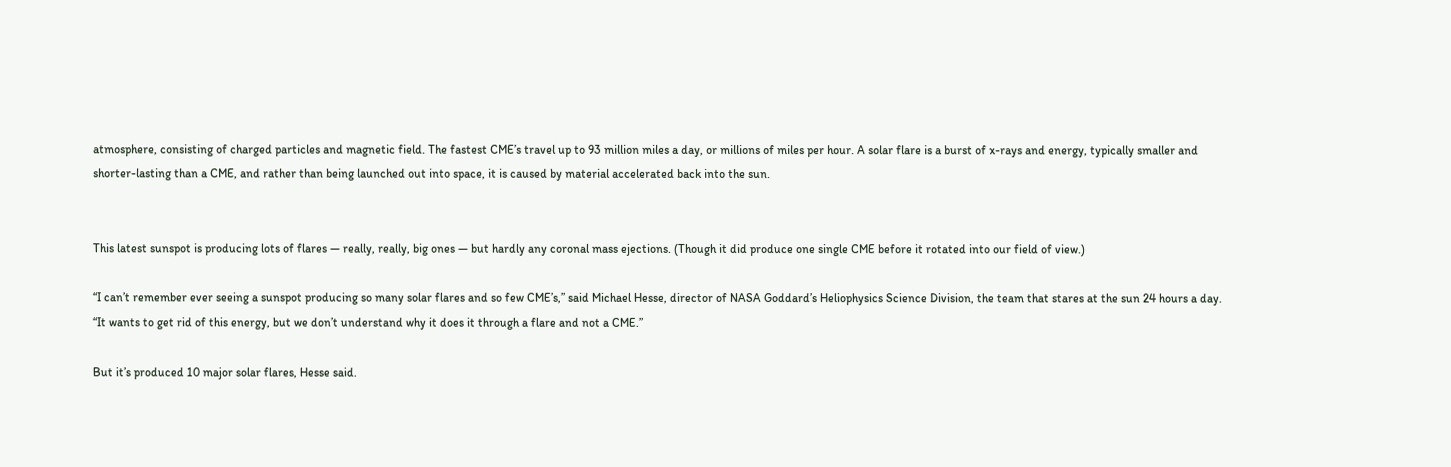atmosphere, consisting of charged particles and magnetic field. The fastest CME’s travel up to 93 million miles a day, or millions of miles per hour. A solar flare is a burst of x-rays and energy, typically smaller and shorter-lasting than a CME, and rather than being launched out into space, it is caused by material accelerated back into the sun.


This latest sunspot is producing lots of flares — really, really, big ones — but hardly any coronal mass ejections. (Though it did produce one single CME before it rotated into our field of view.)

“I can’t remember ever seeing a sunspot producing so many solar flares and so few CME’s,” said Michael Hesse, director of NASA Goddard’s Heliophysics Science Division, the team that stares at the sun 24 hours a day. “It wants to get rid of this energy, but we don’t understand why it does it through a flare and not a CME.”

But it’s produced 10 major solar flares, Hesse said.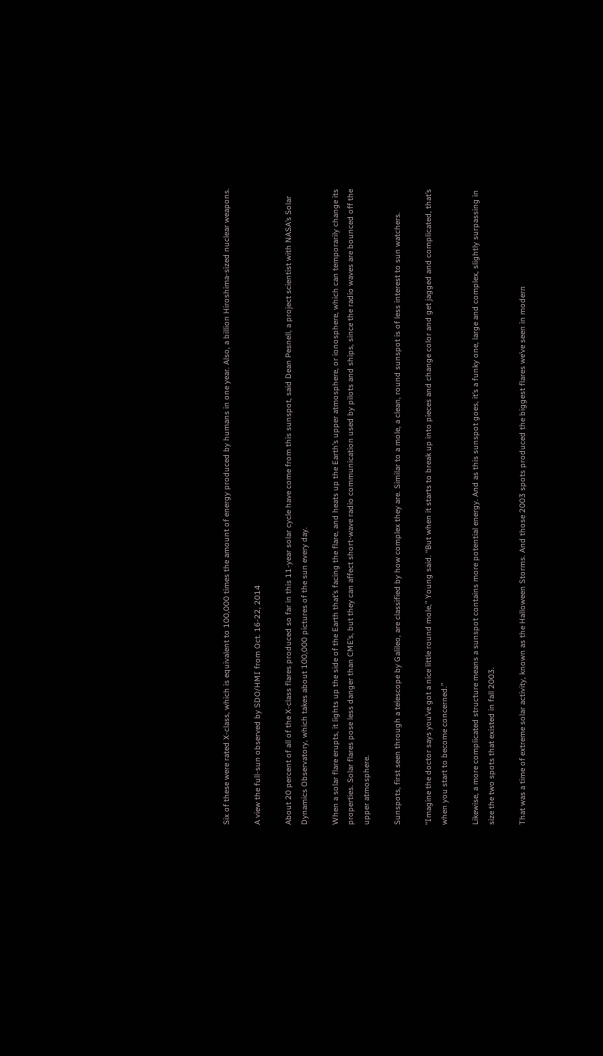Six of these were rated X-class, which is equivalent to 100,000 times the amount of energy produced by humans in one year. Also, a billion Hiroshima-sized nuclear weapons.

A view the full-sun observed by SDO/HMI from Oct. 16-22, 2014

About 20 percent of all of the X-class flares produced so far in this 11-year solar cycle have come from this sunspot, said Dean Pesnell, a project scientist with NASA’s Solar Dynamics Observatory, which takes about 100,000 pictures of the sun every day.

When a solar flare erupts, it lights up the side of the Earth that’s facing the flare, and heats up the Earth’s upper atmosphere, or ionosphere, which can temporarily change its properties. Solar flares pose less danger than CME’s, but they can affect short-wave radio communication used by pilots and ships, since the radio waves are bounced off the upper atmosphere.

Sunspots, first seen through a telescope by Galileo, are classified by how complex they are. Similar to a mole, a clean, round sunspot is of less interest to sun watchers.

“Imagine the doctor says you’ve got a nice little round mole,” Young said. “But when it starts to break up into pieces and change color and get jagged and complicated, that’s when you start to become concerned.”

Likewise, a more complicated structure means a sunspot contains more potential energy. And as this sunspot goes, it’s a funky one, large and complex, slightly surpassing in size the two spots that existed in fall 2003.

That was a time of extreme solar activity, known as the Halloween Storms. And those 2003 spots produced the biggest flares we’ve seen in modern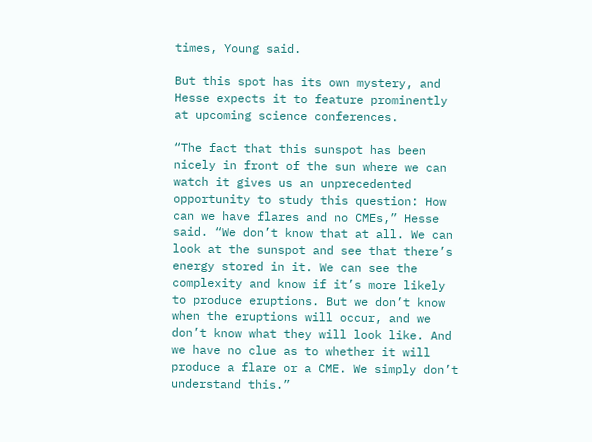times, Young said.

But this spot has its own mystery, and Hesse expects it to feature prominently at upcoming science conferences.

“The fact that this sunspot has been nicely in front of the sun where we can watch it gives us an unprecedented opportunity to study this question: How can we have flares and no CMEs,” Hesse said. “We don’t know that at all. We can look at the sunspot and see that there’s energy stored in it. We can see the complexity and know if it’s more likely to produce eruptions. But we don’t know when the eruptions will occur, and we don’t know what they will look like. And we have no clue as to whether it will produce a flare or a CME. We simply don’t understand this.”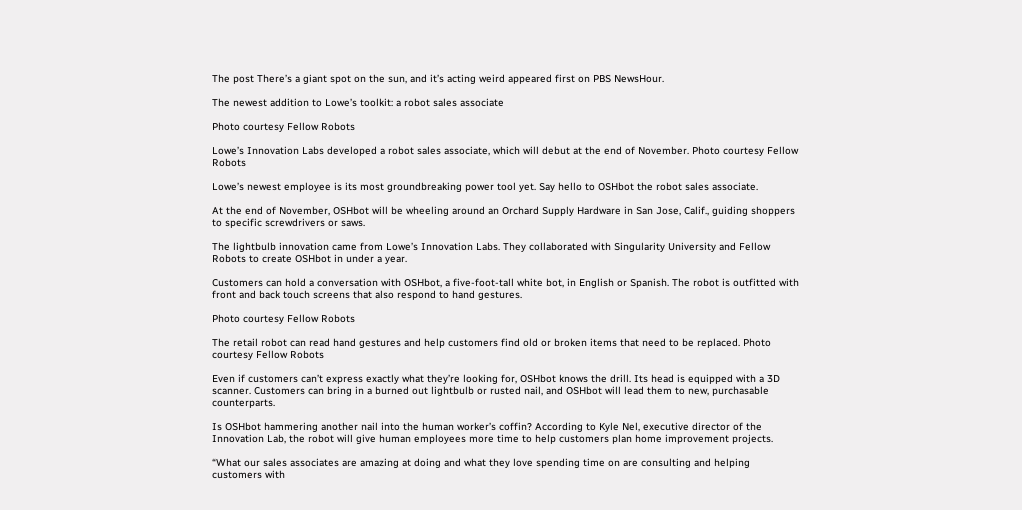The post There’s a giant spot on the sun, and it’s acting weird appeared first on PBS NewsHour.

The newest addition to Lowe’s toolkit: a robot sales associate

Photo courtesy Fellow Robots

Lowe’s Innovation Labs developed a robot sales associate, which will debut at the end of November. Photo courtesy Fellow Robots

Lowe’s newest employee is its most groundbreaking power tool yet. Say hello to OSHbot the robot sales associate.

At the end of November, OSHbot will be wheeling around an Orchard Supply Hardware in San Jose, Calif., guiding shoppers to specific screwdrivers or saws.

The lightbulb innovation came from Lowe’s Innovation Labs. They collaborated with Singularity University and Fellow Robots to create OSHbot in under a year.

Customers can hold a conversation with OSHbot, a five-foot-tall white bot, in English or Spanish. The robot is outfitted with front and back touch screens that also respond to hand gestures.

Photo courtesy Fellow Robots

The retail robot can read hand gestures and help customers find old or broken items that need to be replaced. Photo courtesy Fellow Robots

Even if customers can’t express exactly what they’re looking for, OSHbot knows the drill. Its head is equipped with a 3D scanner. Customers can bring in a burned out lightbulb or rusted nail, and OSHbot will lead them to new, purchasable counterparts.

Is OSHbot hammering another nail into the human worker’s coffin? According to Kyle Nel, executive director of the Innovation Lab, the robot will give human employees more time to help customers plan home improvement projects.

“What our sales associates are amazing at doing and what they love spending time on are consulting and helping customers with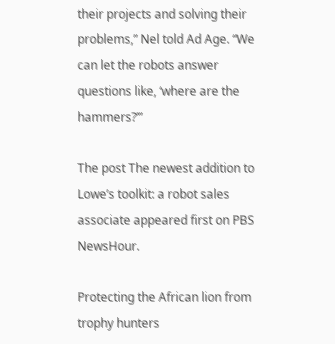their projects and solving their problems,” Nel told Ad Age. “We can let the robots answer questions like, ‘where are the hammers?’”

The post The newest addition to Lowe’s toolkit: a robot sales associate appeared first on PBS NewsHour.

Protecting the African lion from trophy hunters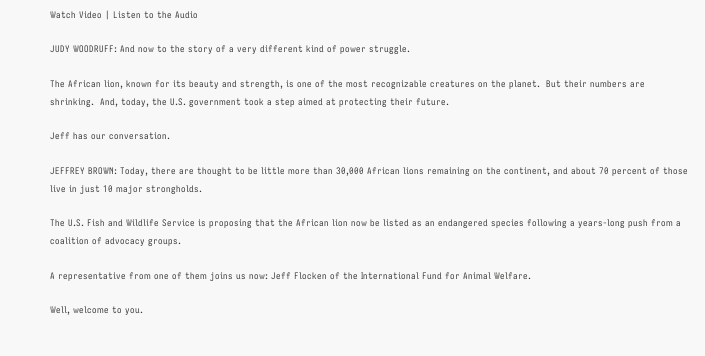Watch Video | Listen to the Audio

JUDY WOODRUFF: And now to the story of a very different kind of power struggle.

The African lion, known for its beauty and strength, is one of the most recognizable creatures on the planet.  But their numbers are shrinking.  And, today, the U.S. government took a step aimed at protecting their future.

Jeff has our conversation.

JEFFREY BROWN: Today, there are thought to be little more than 30,000 African lions remaining on the continent, and about 70 percent of those live in just 10 major strongholds.

The U.S. Fish and Wildlife Service is proposing that the African lion now be listed as an endangered species following a years-long push from a coalition of advocacy groups.

A representative from one of them joins us now: Jeff Flocken of the International Fund for Animal Welfare.

Well, welcome to you.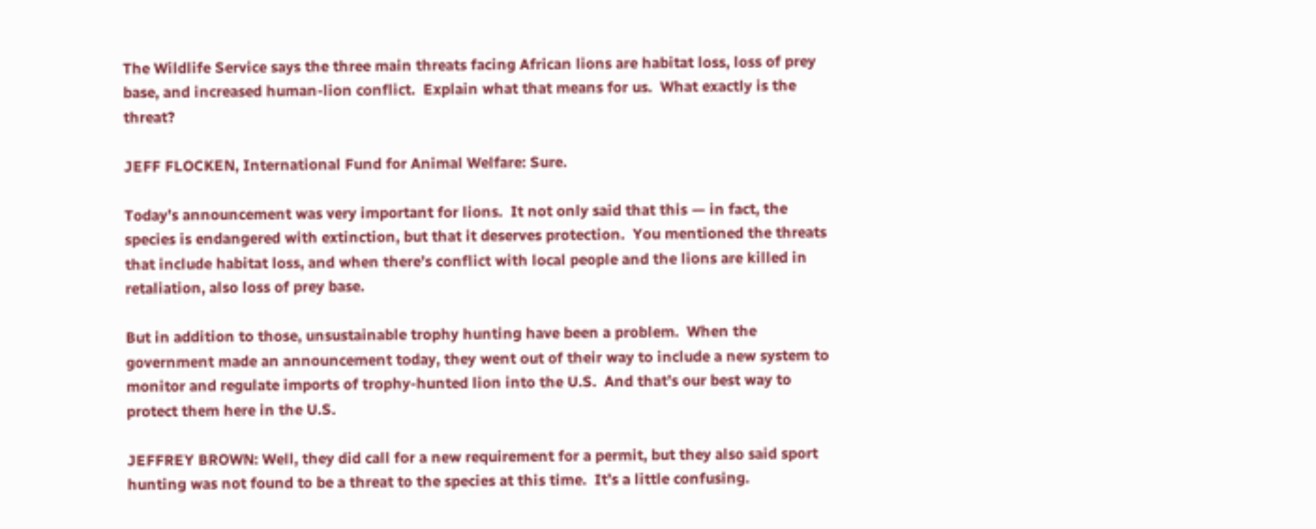The Wildlife Service says the three main threats facing African lions are habitat loss, loss of prey base, and increased human-lion conflict.  Explain what that means for us.  What exactly is the threat?

JEFF FLOCKEN, International Fund for Animal Welfare: Sure.

Today’s announcement was very important for lions.  It not only said that this — in fact, the species is endangered with extinction, but that it deserves protection.  You mentioned the threats that include habitat loss, and when there’s conflict with local people and the lions are killed in retaliation, also loss of prey base.

But in addition to those, unsustainable trophy hunting have been a problem.  When the government made an announcement today, they went out of their way to include a new system to monitor and regulate imports of trophy-hunted lion into the U.S.  And that’s our best way to protect them here in the U.S.

JEFFREY BROWN: Well, they did call for a new requirement for a permit, but they also said sport hunting was not found to be a threat to the species at this time.  It’s a little confusing.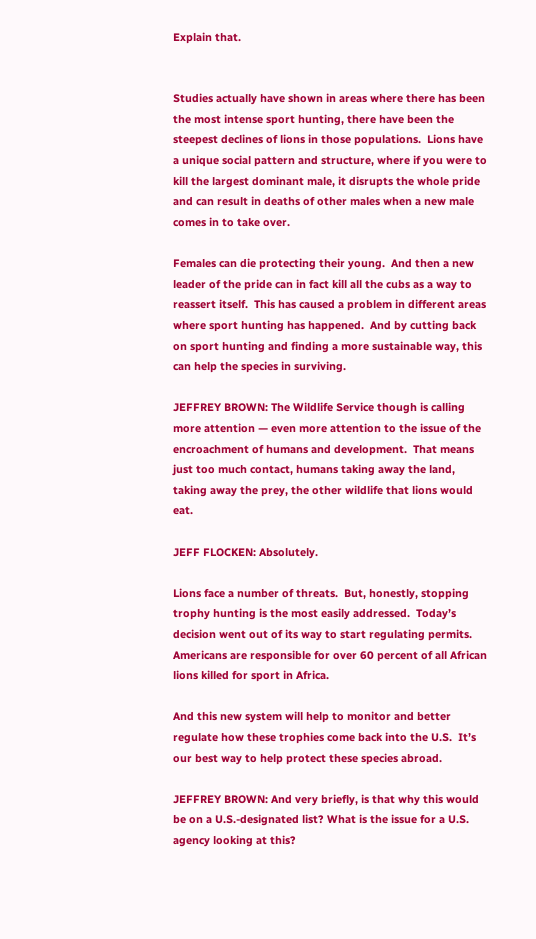Explain that.


Studies actually have shown in areas where there has been the most intense sport hunting, there have been the steepest declines of lions in those populations.  Lions have a unique social pattern and structure, where if you were to kill the largest dominant male, it disrupts the whole pride and can result in deaths of other males when a new male comes in to take over.

Females can die protecting their young.  And then a new leader of the pride can in fact kill all the cubs as a way to reassert itself.  This has caused a problem in different areas where sport hunting has happened.  And by cutting back on sport hunting and finding a more sustainable way, this can help the species in surviving.

JEFFREY BROWN: The Wildlife Service though is calling more attention — even more attention to the issue of the encroachment of humans and development.  That means just too much contact, humans taking away the land, taking away the prey, the other wildlife that lions would eat.

JEFF FLOCKEN: Absolutely.

Lions face a number of threats.  But, honestly, stopping trophy hunting is the most easily addressed.  Today’s decision went out of its way to start regulating permits.  Americans are responsible for over 60 percent of all African lions killed for sport in Africa.

And this new system will help to monitor and better regulate how these trophies come back into the U.S.  It’s our best way to help protect these species abroad.

JEFFREY BROWN: And very briefly, is that why this would be on a U.S.-designated list? What is the issue for a U.S. agency looking at this?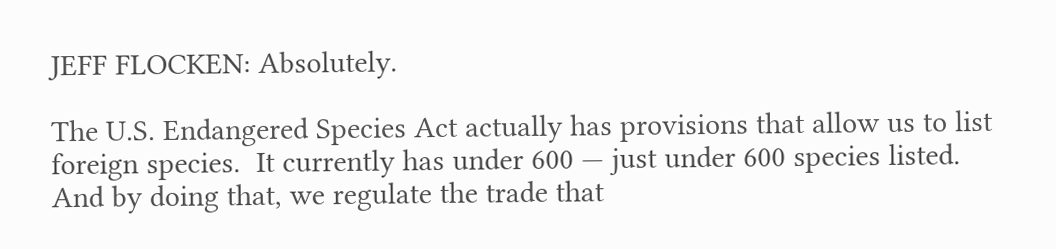JEFF FLOCKEN: Absolutely.

The U.S. Endangered Species Act actually has provisions that allow us to list foreign species.  It currently has under 600 — just under 600 species listed.  And by doing that, we regulate the trade that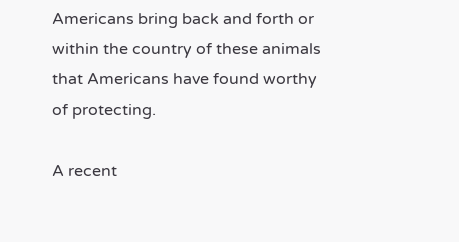Americans bring back and forth or within the country of these animals that Americans have found worthy of protecting.

A recent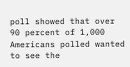poll showed that over 90 percent of 1,000 Americans polled wanted to see the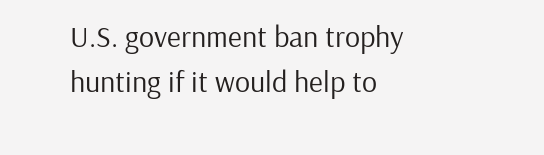U.S. government ban trophy hunting if it would help to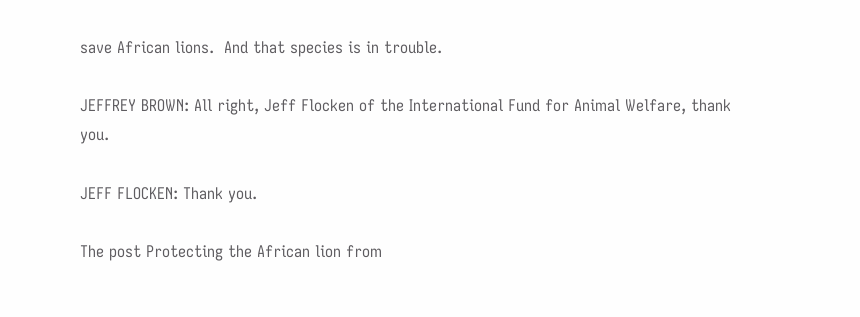save African lions.  And that species is in trouble.

JEFFREY BROWN: All right, Jeff Flocken of the International Fund for Animal Welfare, thank you.

JEFF FLOCKEN: Thank you.

The post Protecting the African lion from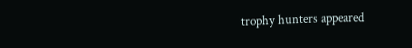trophy hunters appeared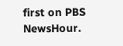first on PBS NewsHour.